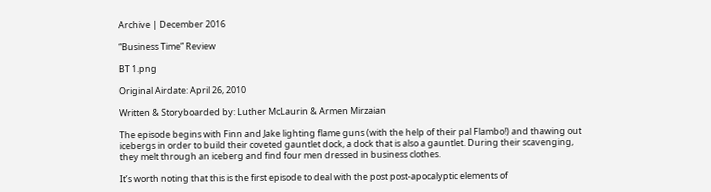Archive | December 2016

“Business Time” Review

BT 1.png

Original Airdate: April 26, 2010

Written & Storyboarded by: Luther McLaurin & Armen Mirzaian

The episode begins with Finn and Jake lighting flame guns (with the help of their pal Flambo!) and thawing out icebergs in order to build their coveted gauntlet dock, a dock that is also a gauntlet. During their scavenging, they melt through an iceberg and find four men dressed in business clothes.

It’s worth noting that this is the first episode to deal with the post post-apocalyptic elements of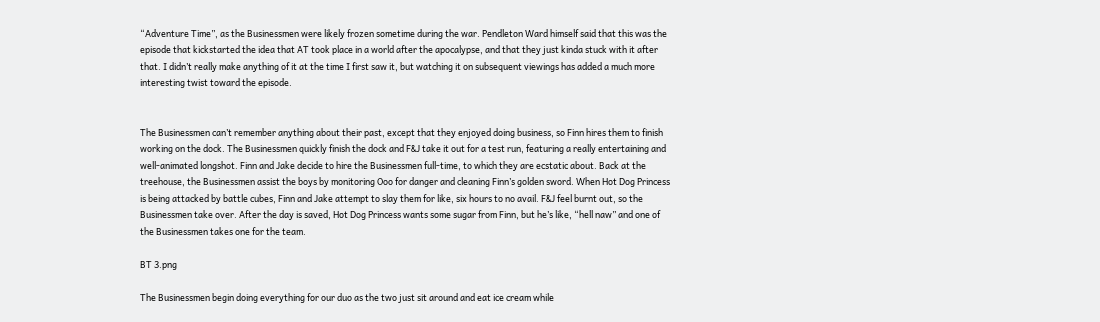“Adventure Time”, as the Businessmen were likely frozen sometime during the war. Pendleton Ward himself said that this was the episode that kickstarted the idea that AT took place in a world after the apocalypse, and that they just kinda stuck with it after that. I didn’t really make anything of it at the time I first saw it, but watching it on subsequent viewings has added a much more interesting twist toward the episode.


The Businessmen can’t remember anything about their past, except that they enjoyed doing business, so Finn hires them to finish working on the dock. The Businessmen quickly finish the dock and F&J take it out for a test run, featuring a really entertaining and well-animated longshot. Finn and Jake decide to hire the Businessmen full-time, to which they are ecstatic about. Back at the treehouse, the Businessmen assist the boys by monitoring Ooo for danger and cleaning Finn’s golden sword. When Hot Dog Princess is being attacked by battle cubes, Finn and Jake attempt to slay them for like, six hours to no avail. F&J feel burnt out, so the Businessmen take over. After the day is saved, Hot Dog Princess wants some sugar from Finn, but he’s like, “hell naw” and one of the Businessmen takes one for the team.

BT 3.png

The Businessmen begin doing everything for our duo as the two just sit around and eat ice cream while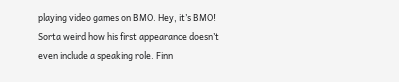playing video games on BMO. Hey, it’s BMO! Sorta weird how his first appearance doesn’t even include a speaking role. Finn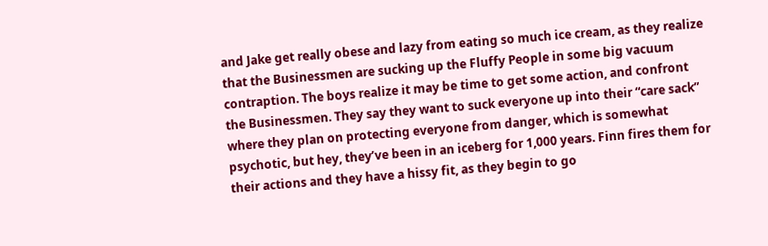and Jake get really obese and lazy from eating so much ice cream, as they realize that the Businessmen are sucking up the Fluffy People in some big vacuum contraption. The boys realize it may be time to get some action, and confront the Businessmen. They say they want to suck everyone up into their “care sack” where they plan on protecting everyone from danger, which is somewhat psychotic, but hey, they’ve been in an iceberg for 1,000 years. Finn fires them for their actions and they have a hissy fit, as they begin to go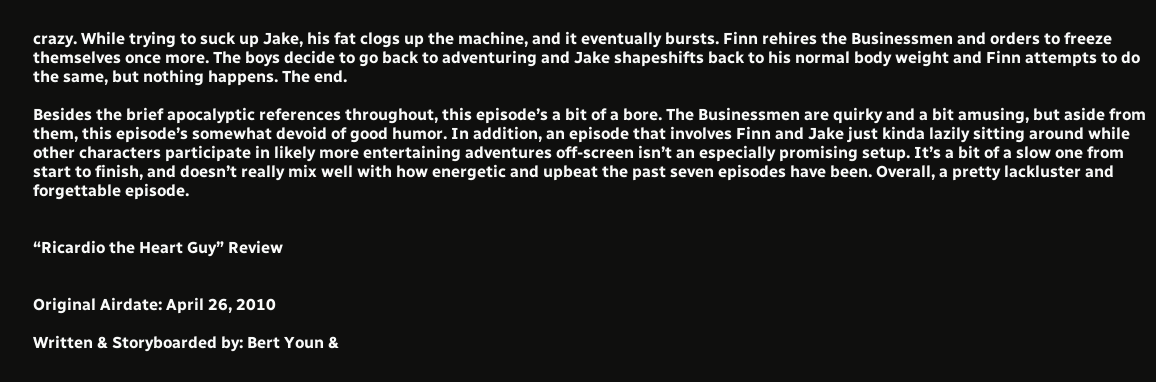crazy. While trying to suck up Jake, his fat clogs up the machine, and it eventually bursts. Finn rehires the Businessmen and orders to freeze themselves once more. The boys decide to go back to adventuring and Jake shapeshifts back to his normal body weight and Finn attempts to do the same, but nothing happens. The end.

Besides the brief apocalyptic references throughout, this episode’s a bit of a bore. The Businessmen are quirky and a bit amusing, but aside from them, this episode’s somewhat devoid of good humor. In addition, an episode that involves Finn and Jake just kinda lazily sitting around while other characters participate in likely more entertaining adventures off-screen isn’t an especially promising setup. It’s a bit of a slow one from start to finish, and doesn’t really mix well with how energetic and upbeat the past seven episodes have been. Overall, a pretty lackluster and forgettable episode.


“Ricardio the Heart Guy” Review


Original Airdate: April 26, 2010

Written & Storyboarded by: Bert Youn &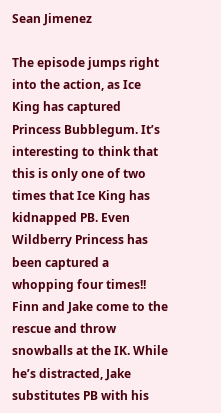Sean Jimenez

The episode jumps right into the action, as Ice King has captured Princess Bubblegum. It’s interesting to think that this is only one of two times that Ice King has kidnapped PB. Even Wildberry Princess has been captured a whopping four times!! Finn and Jake come to the rescue and throw snowballs at the IK. While he’s distracted, Jake substitutes PB with his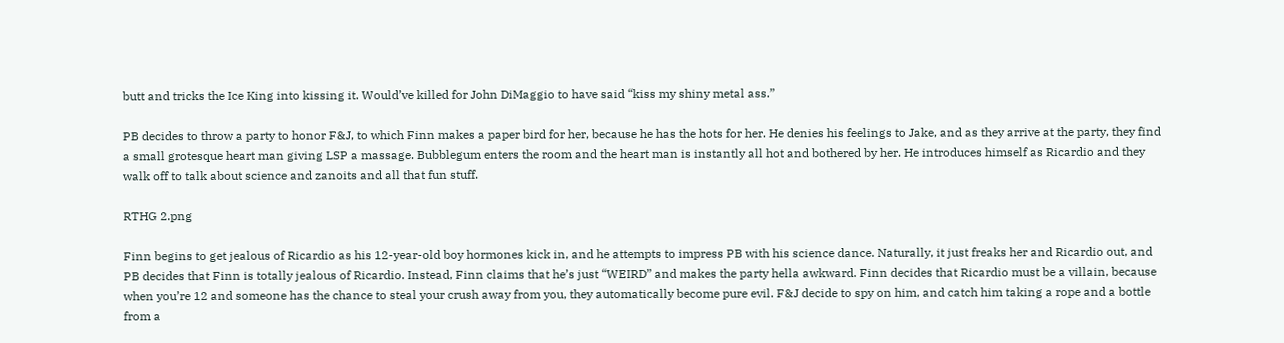butt and tricks the Ice King into kissing it. Would’ve killed for John DiMaggio to have said “kiss my shiny metal ass.”

PB decides to throw a party to honor F&J, to which Finn makes a paper bird for her, because he has the hots for her. He denies his feelings to Jake, and as they arrive at the party, they find a small grotesque heart man giving LSP a massage. Bubblegum enters the room and the heart man is instantly all hot and bothered by her. He introduces himself as Ricardio and they walk off to talk about science and zanoits and all that fun stuff.

RTHG 2.png

Finn begins to get jealous of Ricardio as his 12-year-old boy hormones kick in, and he attempts to impress PB with his science dance. Naturally, it just freaks her and Ricardio out, and PB decides that Finn is totally jealous of Ricardio. Instead, Finn claims that he’s just “WEIRD” and makes the party hella awkward. Finn decides that Ricardio must be a villain, because when you’re 12 and someone has the chance to steal your crush away from you, they automatically become pure evil. F&J decide to spy on him, and catch him taking a rope and a bottle from a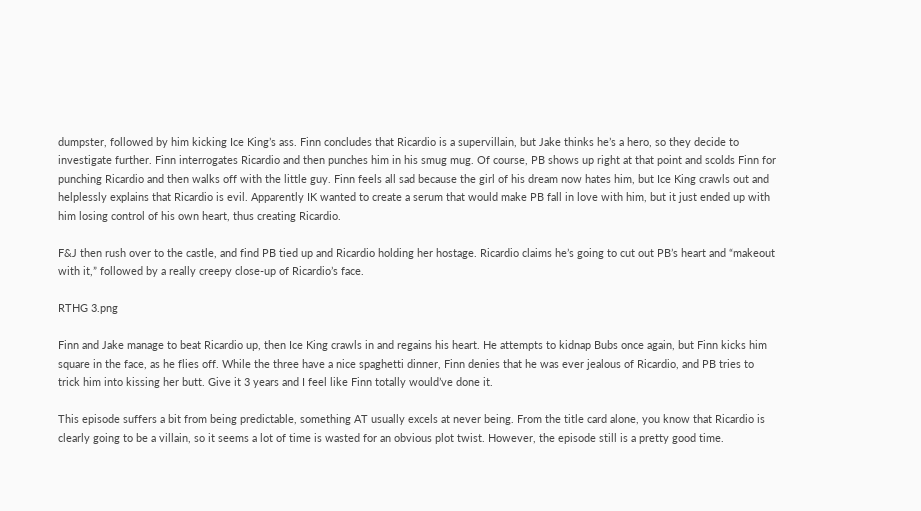dumpster, followed by him kicking Ice King’s ass. Finn concludes that Ricardio is a supervillain, but Jake thinks he’s a hero, so they decide to investigate further. Finn interrogates Ricardio and then punches him in his smug mug. Of course, PB shows up right at that point and scolds Finn for punching Ricardio and then walks off with the little guy. Finn feels all sad because the girl of his dream now hates him, but Ice King crawls out and helplessly explains that Ricardio is evil. Apparently IK wanted to create a serum that would make PB fall in love with him, but it just ended up with him losing control of his own heart, thus creating Ricardio.

F&J then rush over to the castle, and find PB tied up and Ricardio holding her hostage. Ricardio claims he’s going to cut out PB’s heart and “makeout with it,” followed by a really creepy close-up of Ricardio’s face.

RTHG 3.png

Finn and Jake manage to beat Ricardio up, then Ice King crawls in and regains his heart. He attempts to kidnap Bubs once again, but Finn kicks him square in the face, as he flies off. While the three have a nice spaghetti dinner, Finn denies that he was ever jealous of Ricardio, and PB tries to trick him into kissing her butt. Give it 3 years and I feel like Finn totally would’ve done it.

This episode suffers a bit from being predictable, something AT usually excels at never being. From the title card alone, you know that Ricardio is clearly going to be a villain, so it seems a lot of time is wasted for an obvious plot twist. However, the episode still is a pretty good time.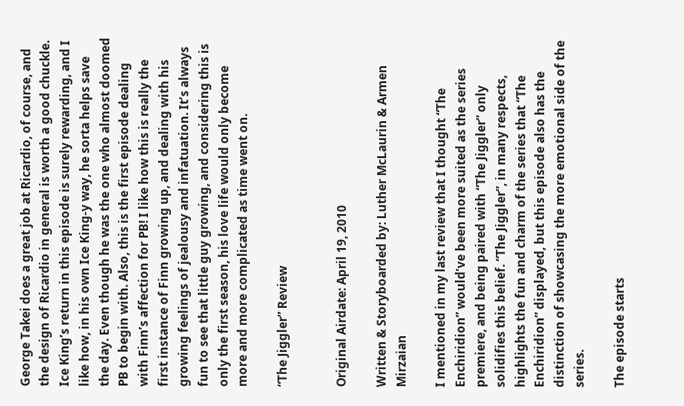George Takei does a great job at Ricardio, of course, and the design of Ricardio in general is worth a good chuckle. Ice King’s return in this episode is surely rewarding, and I like how, in his own Ice King-y way, he sorta helps save the day. Even though he was the one who almost doomed PB to begin with. Also, this is the first episode dealing with Finn’s affection for PB! I like how this is really the first instance of Finn growing up, and dealing with his growing feelings of jealousy and infatuation. It’s always fun to see that little guy growing, and considering this is only the first season, his love life would only become more and more complicated as time went on.

“The Jiggler” Review


Original Airdate: April 19, 2010

Written & Storyboarded by: Luther McLaurin & Armen Mirzaian

I mentioned in my last review that I thought “The Enchiridion” would’ve been more suited as the series premiere, and being paired with “The Jiggler” only solidifies this belief. “The Jiggler”, in many respects, highlights the fun and charm of the series that “The Enchiridion” displayed, but this episode also has the distinction of showcasing the more emotional side of the series.

The episode starts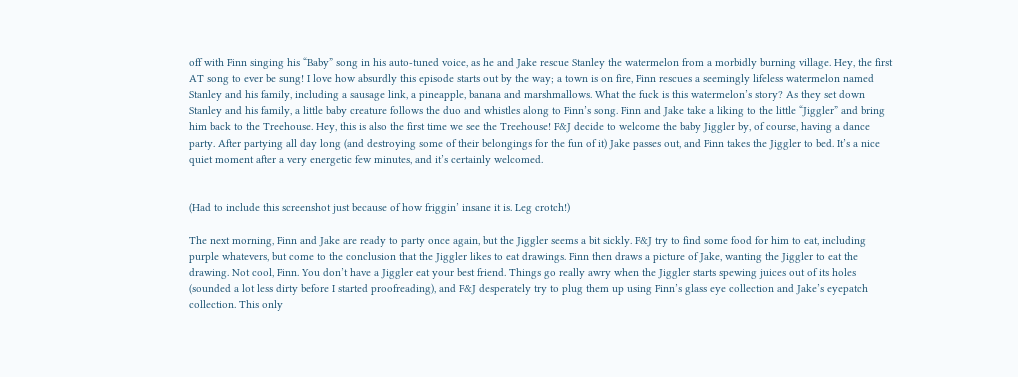off with Finn singing his “Baby” song in his auto-tuned voice, as he and Jake rescue Stanley the watermelon from a morbidly burning village. Hey, the first AT song to ever be sung! I love how absurdly this episode starts out by the way; a town is on fire, Finn rescues a seemingly lifeless watermelon named Stanley and his family, including a sausage link, a pineapple, banana and marshmallows. What the fuck is this watermelon’s story? As they set down Stanley and his family, a little baby creature follows the duo and whistles along to Finn’s song. Finn and Jake take a liking to the little “Jiggler” and bring him back to the Treehouse. Hey, this is also the first time we see the Treehouse! F&J decide to welcome the baby Jiggler by, of course, having a dance party. After partying all day long (and destroying some of their belongings for the fun of it) Jake passes out, and Finn takes the Jiggler to bed. It’s a nice quiet moment after a very energetic few minutes, and it’s certainly welcomed.


(Had to include this screenshot just because of how friggin’ insane it is. Leg crotch!)

The next morning, Finn and Jake are ready to party once again, but the Jiggler seems a bit sickly. F&J try to find some food for him to eat, including purple whatevers, but come to the conclusion that the Jiggler likes to eat drawings. Finn then draws a picture of Jake, wanting the Jiggler to eat the drawing. Not cool, Finn. You don’t have a Jiggler eat your best friend. Things go really awry when the Jiggler starts spewing juices out of its holes (sounded a lot less dirty before I started proofreading), and F&J desperately try to plug them up using Finn’s glass eye collection and Jake’s eyepatch collection. This only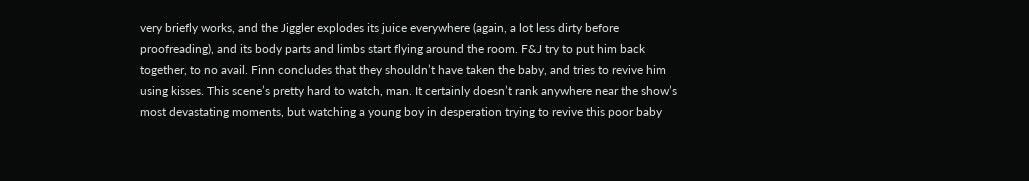very briefly works, and the Jiggler explodes its juice everywhere (again, a lot less dirty before proofreading), and its body parts and limbs start flying around the room. F&J try to put him back together, to no avail. Finn concludes that they shouldn’t have taken the baby, and tries to revive him using kisses. This scene’s pretty hard to watch, man. It certainly doesn’t rank anywhere near the show’s most devastating moments, but watching a young boy in desperation trying to revive this poor baby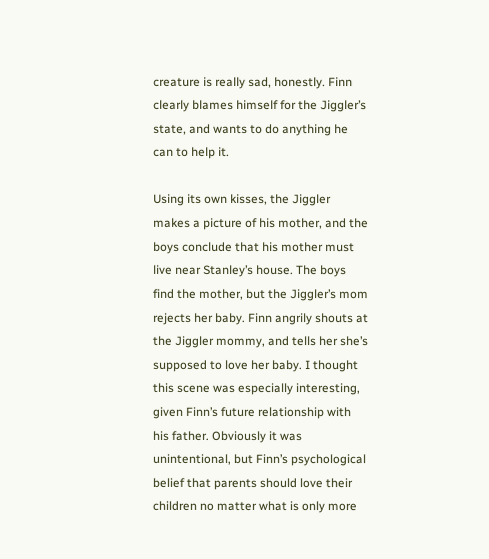creature is really sad, honestly. Finn clearly blames himself for the Jiggler’s state, and wants to do anything he can to help it.

Using its own kisses, the Jiggler makes a picture of his mother, and the boys conclude that his mother must live near Stanley’s house. The boys find the mother, but the Jiggler’s mom rejects her baby. Finn angrily shouts at the Jiggler mommy, and tells her she’s supposed to love her baby. I thought this scene was especially interesting, given Finn’s future relationship with his father. Obviously it was unintentional, but Finn’s psychological belief that parents should love their children no matter what is only more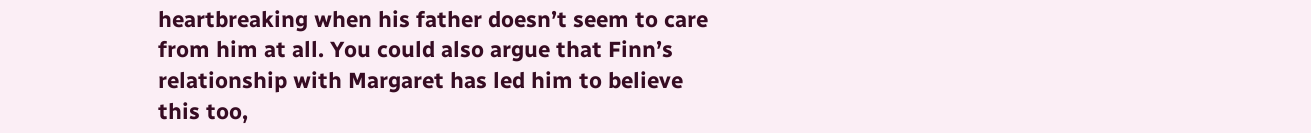heartbreaking when his father doesn’t seem to care from him at all. You could also argue that Finn’s relationship with Margaret has led him to believe this too,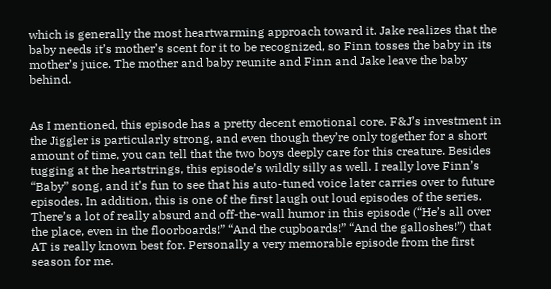which is generally the most heartwarming approach toward it. Jake realizes that the baby needs it’s mother’s scent for it to be recognized, so Finn tosses the baby in its mother’s juice. The mother and baby reunite and Finn and Jake leave the baby behind.


As I mentioned, this episode has a pretty decent emotional core. F&J’s investment in the Jiggler is particularly strong, and even though they’re only together for a short amount of time, you can tell that the two boys deeply care for this creature. Besides tugging at the heartstrings, this episode’s wildly silly as well. I really love Finn’s “Baby” song, and it’s fun to see that his auto-tuned voice later carries over to future episodes. In addition, this is one of the first laugh out loud episodes of the series. There’s a lot of really absurd and off-the-wall humor in this episode (“He’s all over the place, even in the floorboards!” “And the cupboards!” “And the galloshes!”) that AT is really known best for. Personally a very memorable episode from the first season for me.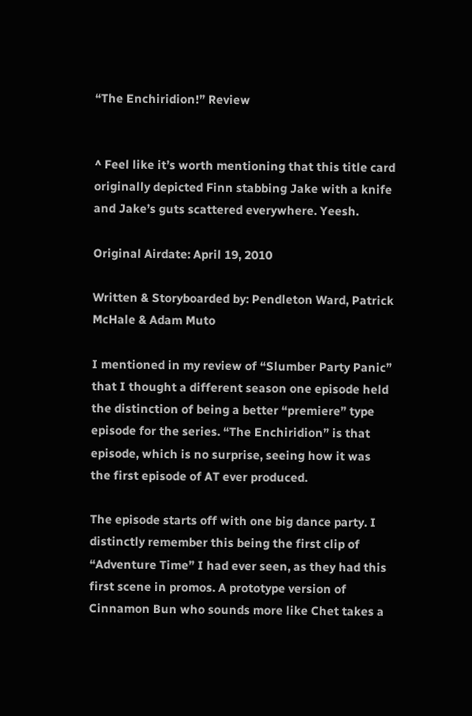“The Enchiridion!” Review


^ Feel like it’s worth mentioning that this title card originally depicted Finn stabbing Jake with a knife and Jake’s guts scattered everywhere. Yeesh.

Original Airdate: April 19, 2010

Written & Storyboarded by: Pendleton Ward, Patrick McHale & Adam Muto

I mentioned in my review of “Slumber Party Panic” that I thought a different season one episode held the distinction of being a better “premiere” type episode for the series. “The Enchiridion” is that episode, which is no surprise, seeing how it was the first episode of AT ever produced.

The episode starts off with one big dance party. I distinctly remember this being the first clip of “Adventure Time” I had ever seen, as they had this first scene in promos. A prototype version of Cinnamon Bun who sounds more like Chet takes a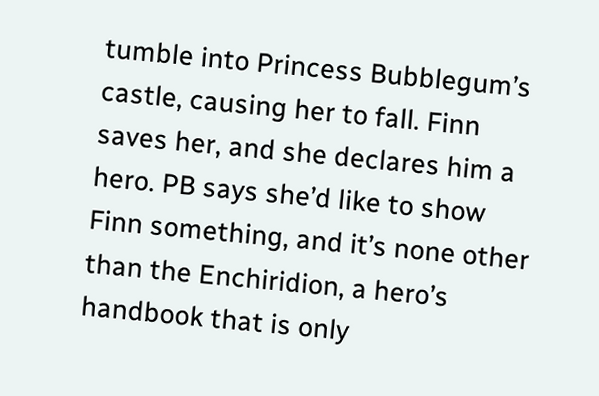tumble into Princess Bubblegum’s castle, causing her to fall. Finn saves her, and she declares him a hero. PB says she’d like to show Finn something, and it’s none other than the Enchiridion, a hero’s handbook that is only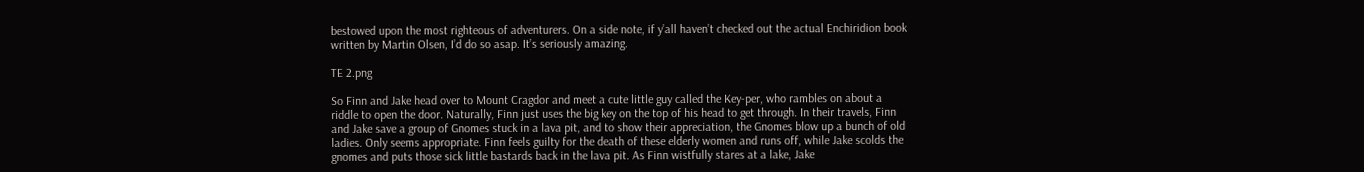bestowed upon the most righteous of adventurers. On a side note, if y’all haven’t checked out the actual Enchiridion book written by Martin Olsen, I’d do so asap. It’s seriously amazing.

TE 2.png

So Finn and Jake head over to Mount Cragdor and meet a cute little guy called the Key-per, who rambles on about a riddle to open the door. Naturally, Finn just uses the big key on the top of his head to get through. In their travels, Finn and Jake save a group of Gnomes stuck in a lava pit, and to show their appreciation, the Gnomes blow up a bunch of old ladies. Only seems appropriate. Finn feels guilty for the death of these elderly women and runs off, while Jake scolds the gnomes and puts those sick little bastards back in the lava pit. As Finn wistfully stares at a lake, Jake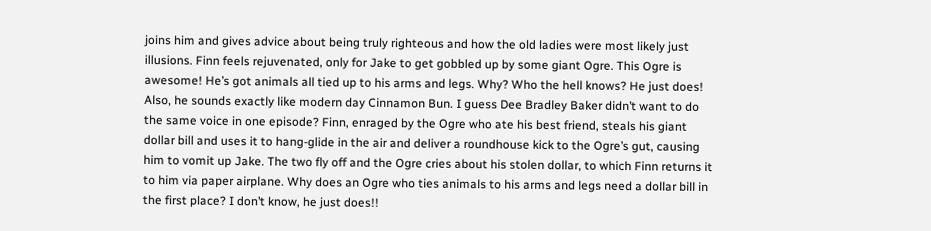joins him and gives advice about being truly righteous and how the old ladies were most likely just illusions. Finn feels rejuvenated, only for Jake to get gobbled up by some giant Ogre. This Ogre is awesome! He’s got animals all tied up to his arms and legs. Why? Who the hell knows? He just does! Also, he sounds exactly like modern day Cinnamon Bun. I guess Dee Bradley Baker didn’t want to do the same voice in one episode? Finn, enraged by the Ogre who ate his best friend, steals his giant dollar bill and uses it to hang-glide in the air and deliver a roundhouse kick to the Ogre’s gut, causing him to vomit up Jake. The two fly off and the Ogre cries about his stolen dollar, to which Finn returns it to him via paper airplane. Why does an Ogre who ties animals to his arms and legs need a dollar bill in the first place? I don’t know, he just does!!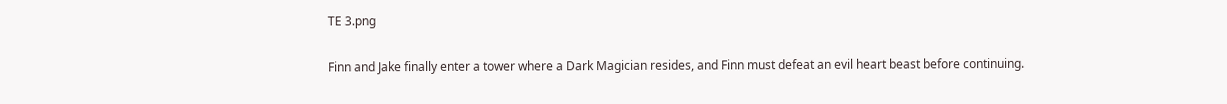TE 3.png

Finn and Jake finally enter a tower where a Dark Magician resides, and Finn must defeat an evil heart beast before continuing.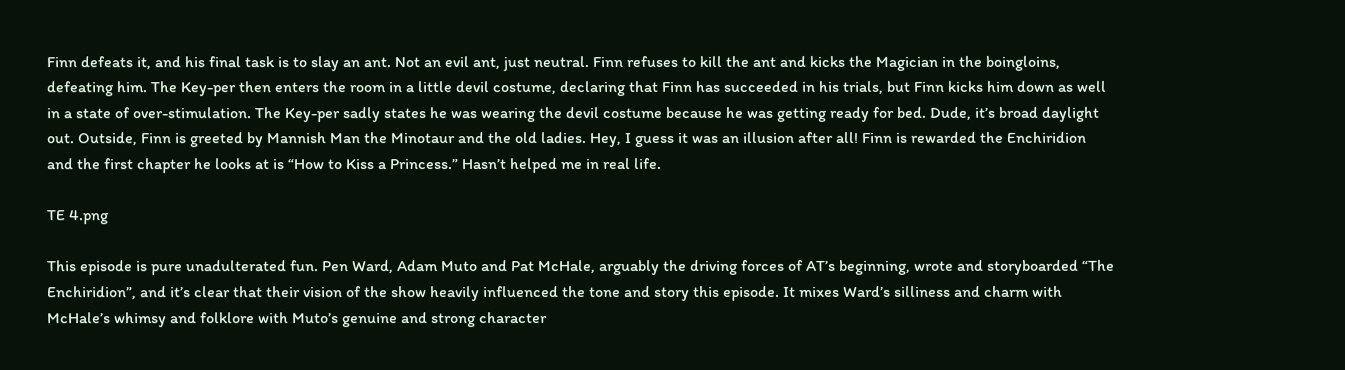Finn defeats it, and his final task is to slay an ant. Not an evil ant, just neutral. Finn refuses to kill the ant and kicks the Magician in the boingloins, defeating him. The Key-per then enters the room in a little devil costume, declaring that Finn has succeeded in his trials, but Finn kicks him down as well in a state of over-stimulation. The Key-per sadly states he was wearing the devil costume because he was getting ready for bed. Dude, it’s broad daylight out. Outside, Finn is greeted by Mannish Man the Minotaur and the old ladies. Hey, I guess it was an illusion after all! Finn is rewarded the Enchiridion and the first chapter he looks at is “How to Kiss a Princess.” Hasn’t helped me in real life.

TE 4.png

This episode is pure unadulterated fun. Pen Ward, Adam Muto and Pat McHale, arguably the driving forces of AT’s beginning, wrote and storyboarded “The Enchiridion”, and it’s clear that their vision of the show heavily influenced the tone and story this episode. It mixes Ward’s silliness and charm with McHale’s whimsy and folklore with Muto’s genuine and strong character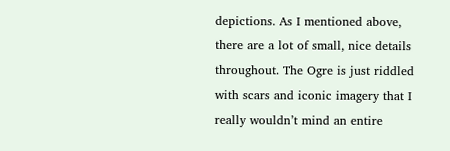depictions. As I mentioned above, there are a lot of small, nice details throughout. The Ogre is just riddled with scars and iconic imagery that I really wouldn’t mind an entire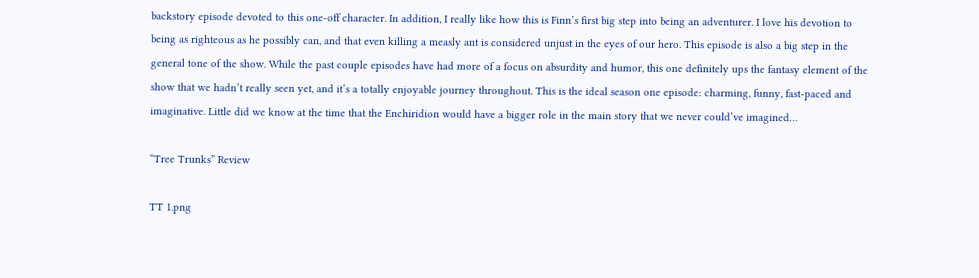backstory episode devoted to this one-off character. In addition, I really like how this is Finn’s first big step into being an adventurer. I love his devotion to being as righteous as he possibly can, and that even killing a measly ant is considered unjust in the eyes of our hero. This episode is also a big step in the general tone of the show. While the past couple episodes have had more of a focus on absurdity and humor, this one definitely ups the fantasy element of the show that we hadn’t really seen yet, and it’s a totally enjoyable journey throughout. This is the ideal season one episode: charming, funny, fast-paced and imaginative. Little did we know at the time that the Enchiridion would have a bigger role in the main story that we never could’ve imagined…

“Tree Trunks” Review

TT 1.png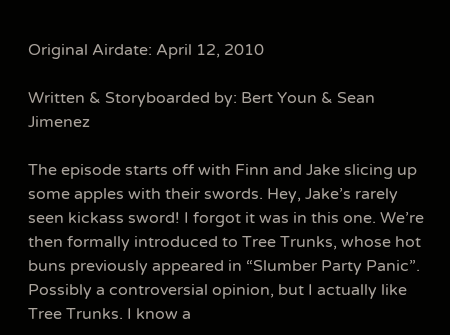Original Airdate: April 12, 2010

Written & Storyboarded by: Bert Youn & Sean Jimenez

The episode starts off with Finn and Jake slicing up some apples with their swords. Hey, Jake’s rarely seen kickass sword! I forgot it was in this one. We’re then formally introduced to Tree Trunks, whose hot buns previously appeared in “Slumber Party Panic”. Possibly a controversial opinion, but I actually like Tree Trunks. I know a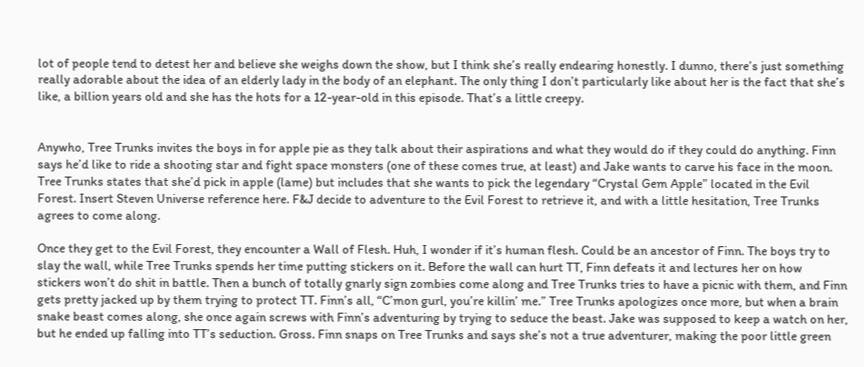lot of people tend to detest her and believe she weighs down the show, but I think she’s really endearing honestly. I dunno, there’s just something really adorable about the idea of an elderly lady in the body of an elephant. The only thing I don’t particularly like about her is the fact that she’s like, a billion years old and she has the hots for a 12-year-old in this episode. That’s a little creepy.


Anywho, Tree Trunks invites the boys in for apple pie as they talk about their aspirations and what they would do if they could do anything. Finn says he’d like to ride a shooting star and fight space monsters (one of these comes true, at least) and Jake wants to carve his face in the moon. Tree Trunks states that she’d pick in apple (lame) but includes that she wants to pick the legendary “Crystal Gem Apple” located in the Evil Forest. Insert Steven Universe reference here. F&J decide to adventure to the Evil Forest to retrieve it, and with a little hesitation, Tree Trunks agrees to come along.

Once they get to the Evil Forest, they encounter a Wall of Flesh. Huh, I wonder if it’s human flesh. Could be an ancestor of Finn. The boys try to slay the wall, while Tree Trunks spends her time putting stickers on it. Before the wall can hurt TT, Finn defeats it and lectures her on how stickers won’t do shit in battle. Then a bunch of totally gnarly sign zombies come along and Tree Trunks tries to have a picnic with them, and Finn gets pretty jacked up by them trying to protect TT. Finn’s all, “C’mon gurl, you’re killin’ me.” Tree Trunks apologizes once more, but when a brain snake beast comes along, she once again screws with Finn’s adventuring by trying to seduce the beast. Jake was supposed to keep a watch on her, but he ended up falling into TT’s seduction. Gross. Finn snaps on Tree Trunks and says she’s not a true adventurer, making the poor little green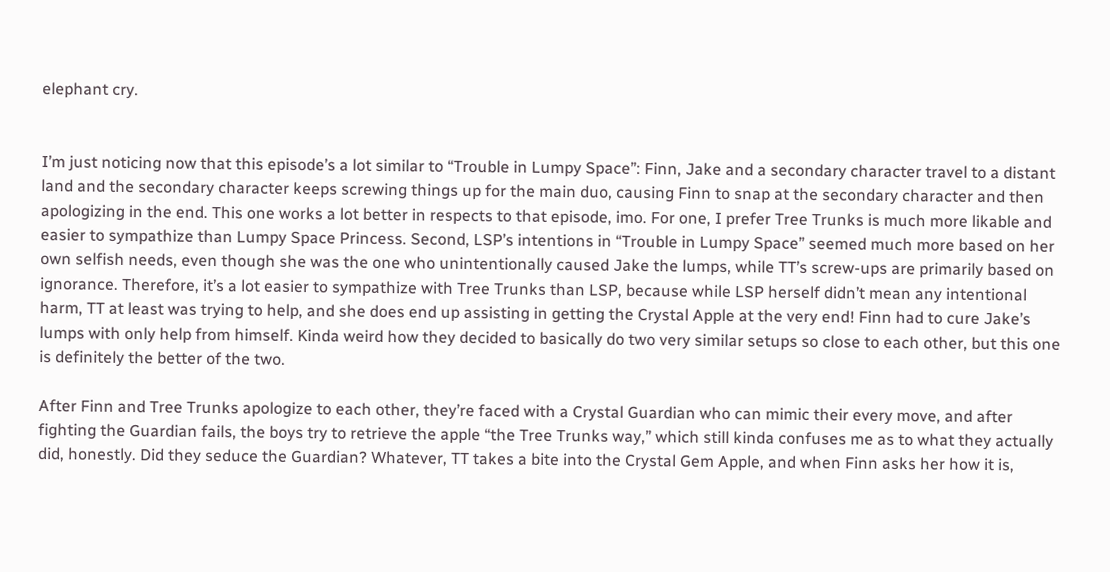elephant cry.


I’m just noticing now that this episode’s a lot similar to “Trouble in Lumpy Space”: Finn, Jake and a secondary character travel to a distant land and the secondary character keeps screwing things up for the main duo, causing Finn to snap at the secondary character and then apologizing in the end. This one works a lot better in respects to that episode, imo. For one, I prefer Tree Trunks is much more likable and easier to sympathize than Lumpy Space Princess. Second, LSP’s intentions in “Trouble in Lumpy Space” seemed much more based on her own selfish needs, even though she was the one who unintentionally caused Jake the lumps, while TT’s screw-ups are primarily based on ignorance. Therefore, it’s a lot easier to sympathize with Tree Trunks than LSP, because while LSP herself didn’t mean any intentional harm, TT at least was trying to help, and she does end up assisting in getting the Crystal Apple at the very end! Finn had to cure Jake’s lumps with only help from himself. Kinda weird how they decided to basically do two very similar setups so close to each other, but this one is definitely the better of the two.

After Finn and Tree Trunks apologize to each other, they’re faced with a Crystal Guardian who can mimic their every move, and after fighting the Guardian fails, the boys try to retrieve the apple “the Tree Trunks way,” which still kinda confuses me as to what they actually did, honestly. Did they seduce the Guardian? Whatever, TT takes a bite into the Crystal Gem Apple, and when Finn asks her how it is,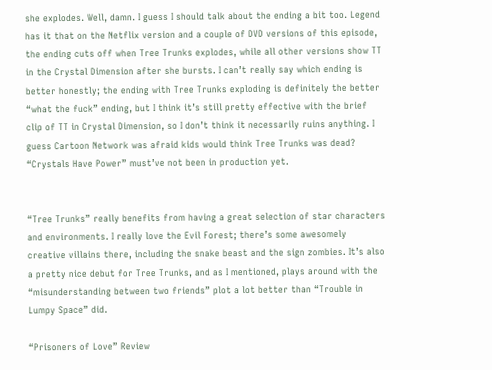she explodes. Well, damn. I guess I should talk about the ending a bit too. Legend has it that on the Netflix version and a couple of DVD versions of this episode, the ending cuts off when Tree Trunks explodes, while all other versions show TT in the Crystal Dimension after she bursts. I can’t really say which ending is better honestly; the ending with Tree Trunks exploding is definitely the better “what the fuck” ending, but I think it’s still pretty effective with the brief clip of TT in Crystal Dimension, so I don’t think it necessarily ruins anything. I guess Cartoon Network was afraid kids would think Tree Trunks was dead? “Crystals Have Power” must’ve not been in production yet.


“Tree Trunks” really benefits from having a great selection of star characters and environments. I really love the Evil Forest; there’s some awesomely creative villains there, including the snake beast and the sign zombies. It’s also a pretty nice debut for Tree Trunks, and as I mentioned, plays around with the “misunderstanding between two friends” plot a lot better than “Trouble in Lumpy Space” did.

“Prisoners of Love” Review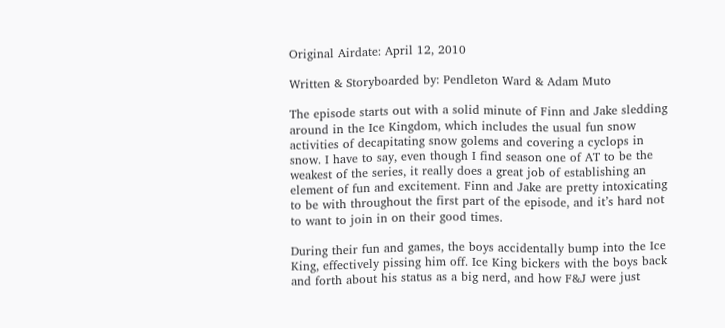Original Airdate: April 12, 2010

Written & Storyboarded by: Pendleton Ward & Adam Muto

The episode starts out with a solid minute of Finn and Jake sledding around in the Ice Kingdom, which includes the usual fun snow activities of decapitating snow golems and covering a cyclops in snow. I have to say, even though I find season one of AT to be the weakest of the series, it really does a great job of establishing an element of fun and excitement. Finn and Jake are pretty intoxicating to be with throughout the first part of the episode, and it’s hard not to want to join in on their good times.

During their fun and games, the boys accidentally bump into the Ice King, effectively pissing him off. Ice King bickers with the boys back and forth about his status as a big nerd, and how F&J were just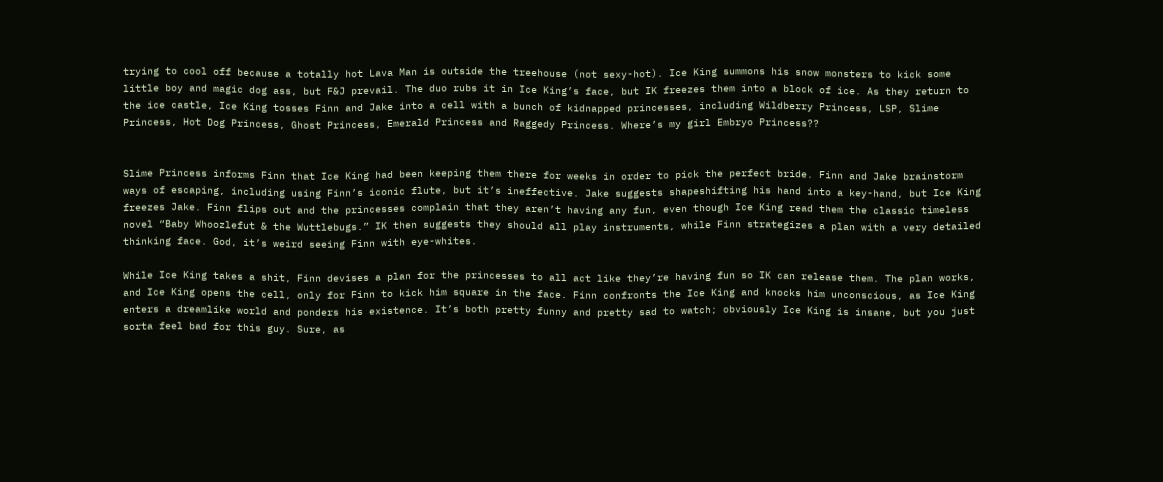trying to cool off because a totally hot Lava Man is outside the treehouse (not sexy-hot). Ice King summons his snow monsters to kick some little boy and magic dog ass, but F&J prevail. The duo rubs it in Ice King’s face, but IK freezes them into a block of ice. As they return to the ice castle, Ice King tosses Finn and Jake into a cell with a bunch of kidnapped princesses, including Wildberry Princess, LSP, Slime Princess, Hot Dog Princess, Ghost Princess, Emerald Princess and Raggedy Princess. Where’s my girl Embryo Princess??


Slime Princess informs Finn that Ice King had been keeping them there for weeks in order to pick the perfect bride. Finn and Jake brainstorm ways of escaping, including using Finn’s iconic flute, but it’s ineffective. Jake suggests shapeshifting his hand into a key-hand, but Ice King freezes Jake. Finn flips out and the princesses complain that they aren’t having any fun, even though Ice King read them the classic timeless novel “Baby Whoozlefut & the Wuttlebugs.” IK then suggests they should all play instruments, while Finn strategizes a plan with a very detailed thinking face. God, it’s weird seeing Finn with eye-whites.

While Ice King takes a shit, Finn devises a plan for the princesses to all act like they’re having fun so IK can release them. The plan works, and Ice King opens the cell, only for Finn to kick him square in the face. Finn confronts the Ice King and knocks him unconscious, as Ice King enters a dreamlike world and ponders his existence. It’s both pretty funny and pretty sad to watch; obviously Ice King is insane, but you just sorta feel bad for this guy. Sure, as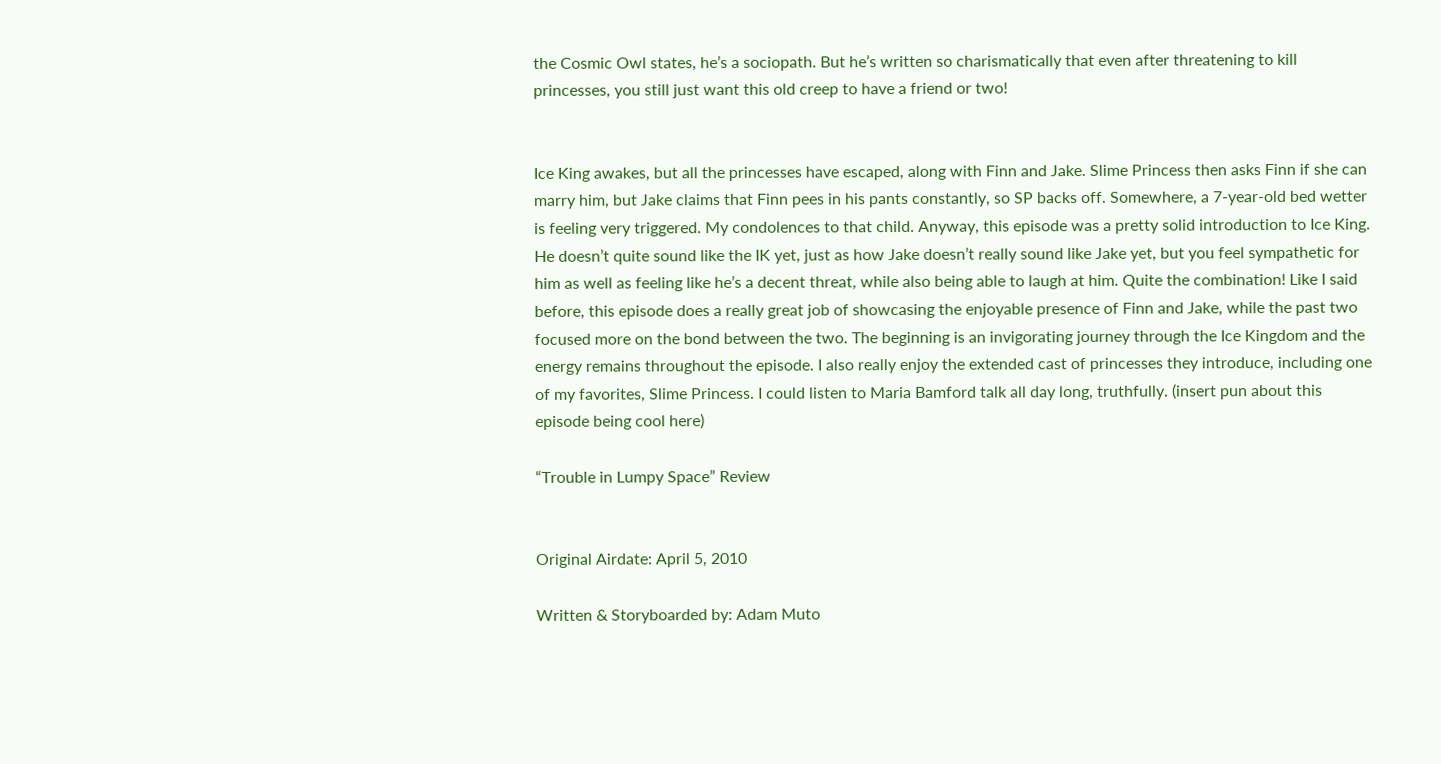the Cosmic Owl states, he’s a sociopath. But he’s written so charismatically that even after threatening to kill princesses, you still just want this old creep to have a friend or two!


Ice King awakes, but all the princesses have escaped, along with Finn and Jake. Slime Princess then asks Finn if she can marry him, but Jake claims that Finn pees in his pants constantly, so SP backs off. Somewhere, a 7-year-old bed wetter is feeling very triggered. My condolences to that child. Anyway, this episode was a pretty solid introduction to Ice King. He doesn’t quite sound like the IK yet, just as how Jake doesn’t really sound like Jake yet, but you feel sympathetic for him as well as feeling like he’s a decent threat, while also being able to laugh at him. Quite the combination! Like I said before, this episode does a really great job of showcasing the enjoyable presence of Finn and Jake, while the past two focused more on the bond between the two. The beginning is an invigorating journey through the Ice Kingdom and the energy remains throughout the episode. I also really enjoy the extended cast of princesses they introduce, including one of my favorites, Slime Princess. I could listen to Maria Bamford talk all day long, truthfully. (insert pun about this episode being cool here)

“Trouble in Lumpy Space” Review


Original Airdate: April 5, 2010

Written & Storyboarded by: Adam Muto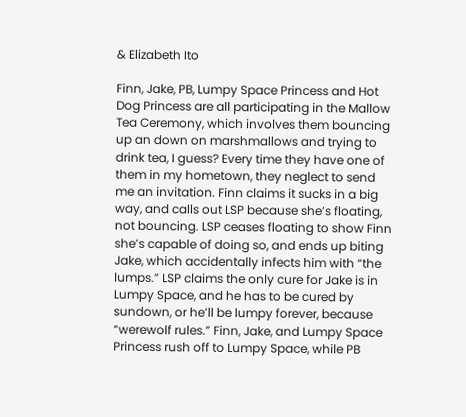& Elizabeth Ito

Finn, Jake, PB, Lumpy Space Princess and Hot Dog Princess are all participating in the Mallow Tea Ceremony, which involves them bouncing up an down on marshmallows and trying to drink tea, I guess? Every time they have one of them in my hometown, they neglect to send me an invitation. Finn claims it sucks in a big way, and calls out LSP because she’s floating, not bouncing. LSP ceases floating to show Finn she’s capable of doing so, and ends up biting Jake, which accidentally infects him with “the lumps.” LSP claims the only cure for Jake is in Lumpy Space, and he has to be cured by sundown, or he’ll be lumpy forever, because “werewolf rules.” Finn, Jake, and Lumpy Space Princess rush off to Lumpy Space, while PB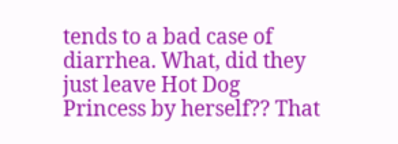tends to a bad case of diarrhea. What, did they just leave Hot Dog Princess by herself?? That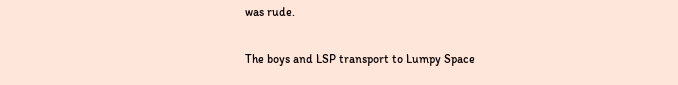was rude.

The boys and LSP transport to Lumpy Space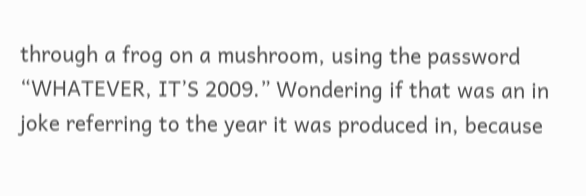through a frog on a mushroom, using the password “WHATEVER, IT’S 2009.” Wondering if that was an in joke referring to the year it was produced in, because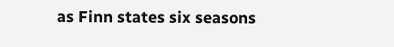as Finn states six seasons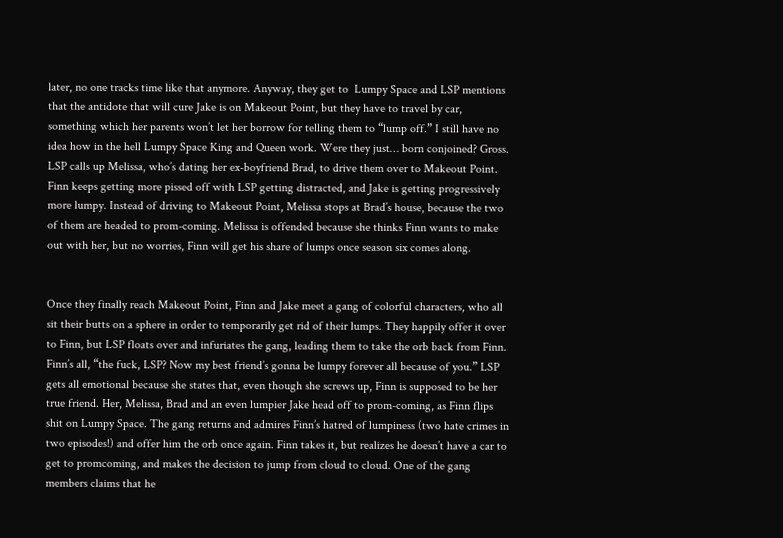later, no one tracks time like that anymore. Anyway, they get to  Lumpy Space and LSP mentions that the antidote that will cure Jake is on Makeout Point, but they have to travel by car, something which her parents won’t let her borrow for telling them to “lump off.” I still have no idea how in the hell Lumpy Space King and Queen work. Were they just… born conjoined? Gross. LSP calls up Melissa, who’s dating her ex-boyfriend Brad, to drive them over to Makeout Point. Finn keeps getting more pissed off with LSP getting distracted, and Jake is getting progressively more lumpy. Instead of driving to Makeout Point, Melissa stops at Brad’s house, because the two of them are headed to prom-coming. Melissa is offended because she thinks Finn wants to make out with her, but no worries, Finn will get his share of lumps once season six comes along.


Once they finally reach Makeout Point, Finn and Jake meet a gang of colorful characters, who all sit their butts on a sphere in order to temporarily get rid of their lumps. They happily offer it over to Finn, but LSP floats over and infuriates the gang, leading them to take the orb back from Finn. Finn’s all, “the fuck, LSP? Now my best friend’s gonna be lumpy forever all because of you.” LSP gets all emotional because she states that, even though she screws up, Finn is supposed to be her true friend. Her, Melissa, Brad and an even lumpier Jake head off to prom-coming, as Finn flips shit on Lumpy Space. The gang returns and admires Finn’s hatred of lumpiness (two hate crimes in two episodes!) and offer him the orb once again. Finn takes it, but realizes he doesn’t have a car to get to promcoming, and makes the decision to jump from cloud to cloud. One of the gang members claims that he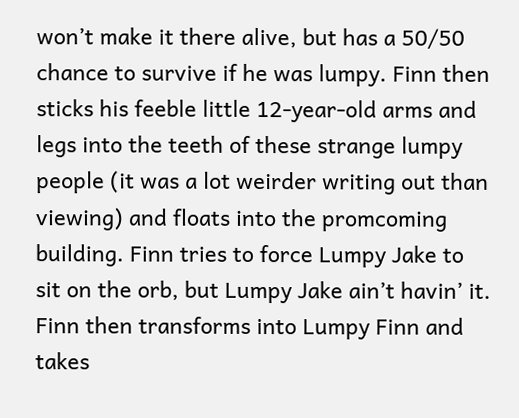won’t make it there alive, but has a 50/50 chance to survive if he was lumpy. Finn then sticks his feeble little 12-year-old arms and legs into the teeth of these strange lumpy people (it was a lot weirder writing out than viewing) and floats into the promcoming building. Finn tries to force Lumpy Jake to sit on the orb, but Lumpy Jake ain’t havin’ it. Finn then transforms into Lumpy Finn and takes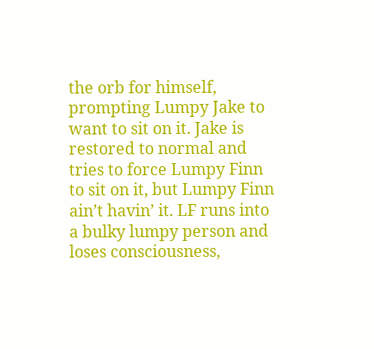the orb for himself, prompting Lumpy Jake to want to sit on it. Jake is restored to normal and tries to force Lumpy Finn to sit on it, but Lumpy Finn ain’t havin’ it. LF runs into a bulky lumpy person and loses consciousness,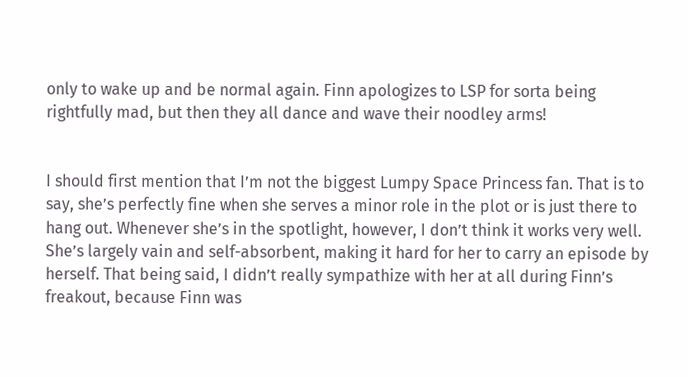only to wake up and be normal again. Finn apologizes to LSP for sorta being rightfully mad, but then they all dance and wave their noodley arms!


I should first mention that I’m not the biggest Lumpy Space Princess fan. That is to say, she’s perfectly fine when she serves a minor role in the plot or is just there to hang out. Whenever she’s in the spotlight, however, I don’t think it works very well. She’s largely vain and self-absorbent, making it hard for her to carry an episode by herself. That being said, I didn’t really sympathize with her at all during Finn’s freakout, because Finn was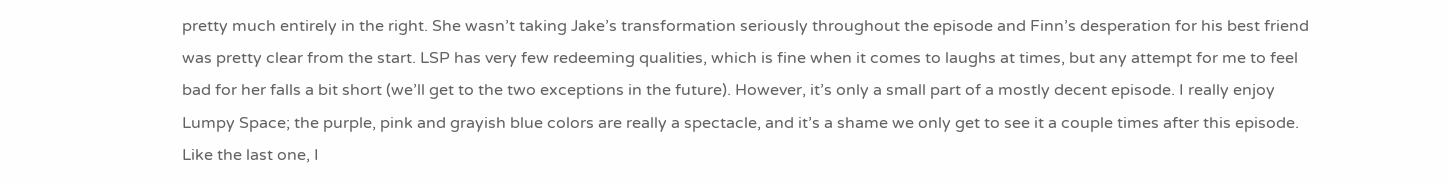pretty much entirely in the right. She wasn’t taking Jake’s transformation seriously throughout the episode and Finn’s desperation for his best friend was pretty clear from the start. LSP has very few redeeming qualities, which is fine when it comes to laughs at times, but any attempt for me to feel bad for her falls a bit short (we’ll get to the two exceptions in the future). However, it’s only a small part of a mostly decent episode. I really enjoy Lumpy Space; the purple, pink and grayish blue colors are really a spectacle, and it’s a shame we only get to see it a couple times after this episode. Like the last one, I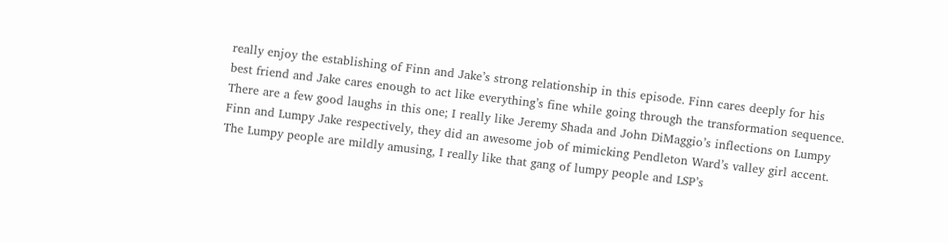really enjoy the establishing of Finn and Jake’s strong relationship in this episode. Finn cares deeply for his best friend and Jake cares enough to act like everything’s fine while going through the transformation sequence. There are a few good laughs in this one; I really like Jeremy Shada and John DiMaggio’s inflections on Lumpy Finn and Lumpy Jake respectively, they did an awesome job of mimicking Pendleton Ward’s valley girl accent. The Lumpy people are mildly amusing, I really like that gang of lumpy people and LSP’s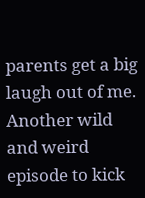parents get a big laugh out of me. Another wild and weird episode to kick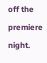off the premiere night.